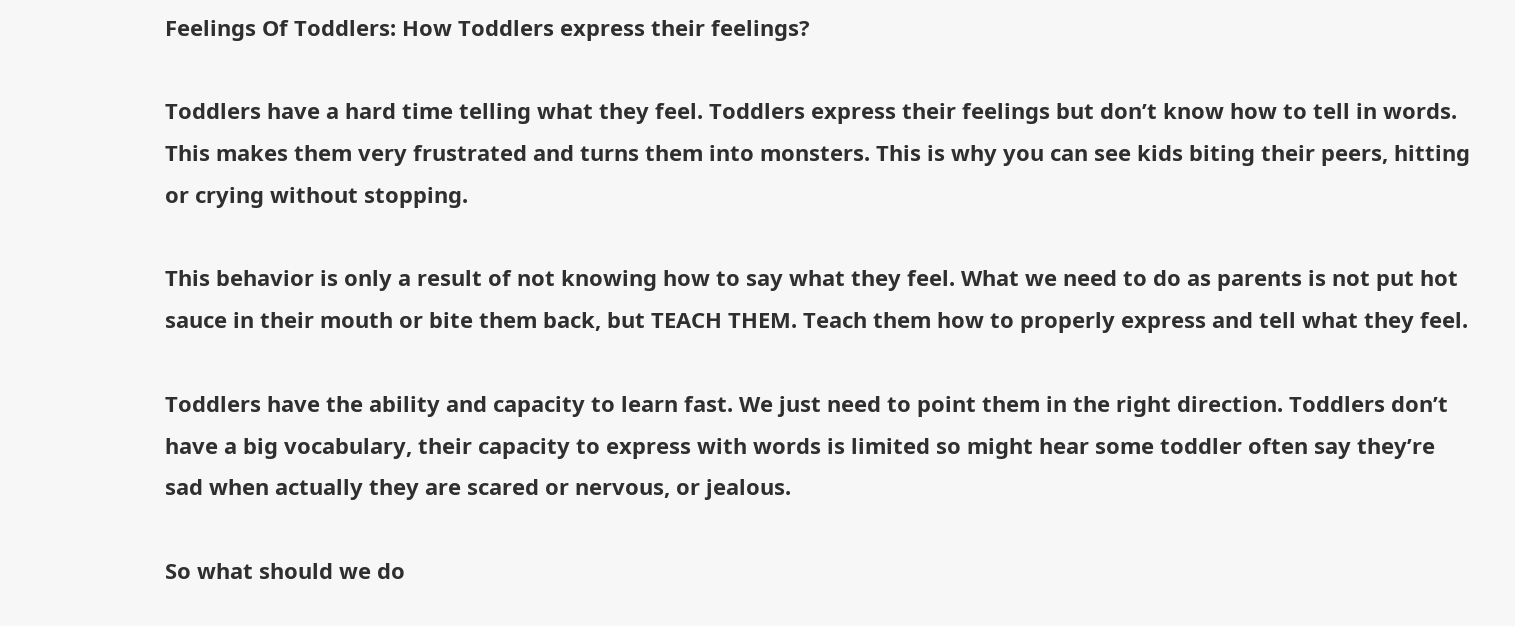Feelings Of Toddlers: How Toddlers express their feelings?

Toddlers have a hard time telling what they feel. Toddlers express their feelings but don’t know how to tell in words. This makes them very frustrated and turns them into monsters. This is why you can see kids biting their peers, hitting or crying without stopping.

This behavior is only a result of not knowing how to say what they feel. What we need to do as parents is not put hot sauce in their mouth or bite them back, but TEACH THEM. Teach them how to properly express and tell what they feel.

Toddlers have the ability and capacity to learn fast. We just need to point them in the right direction. Toddlers don’t have a big vocabulary, their capacity to express with words is limited so might hear some toddler often say they’re sad when actually they are scared or nervous, or jealous.

So what should we do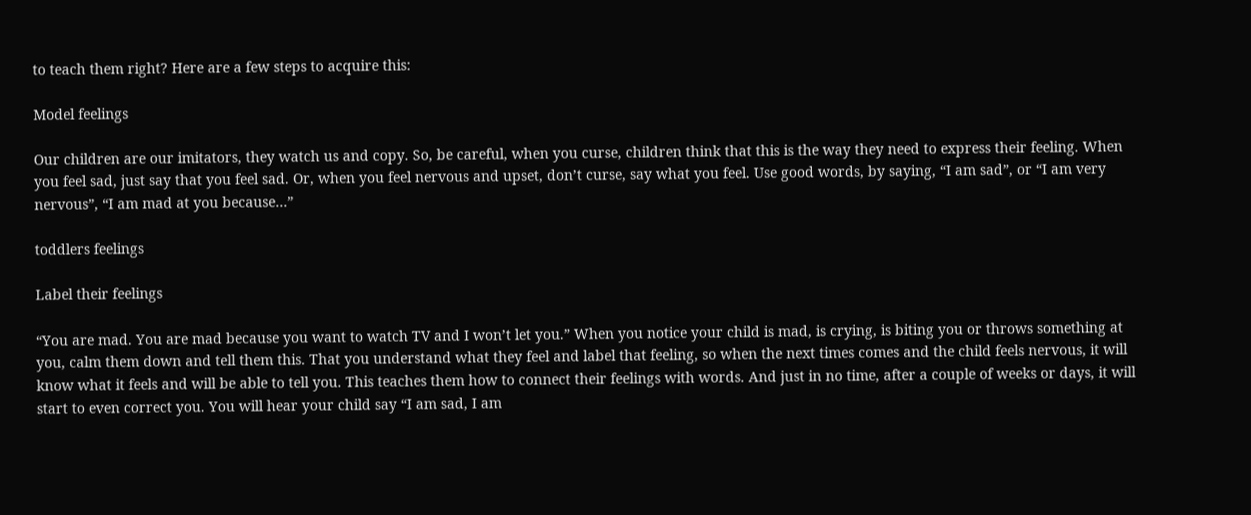to teach them right? Here are a few steps to acquire this:

Model feelings

Our children are our imitators, they watch us and copy. So, be careful, when you curse, children think that this is the way they need to express their feeling. When you feel sad, just say that you feel sad. Or, when you feel nervous and upset, don’t curse, say what you feel. Use good words, by saying, “I am sad”, or “I am very nervous”, “I am mad at you because…”

toddlers feelings

Label their feelings

“You are mad. You are mad because you want to watch TV and I won’t let you.” When you notice your child is mad, is crying, is biting you or throws something at you, calm them down and tell them this. That you understand what they feel and label that feeling, so when the next times comes and the child feels nervous, it will know what it feels and will be able to tell you. This teaches them how to connect their feelings with words. And just in no time, after a couple of weeks or days, it will start to even correct you. You will hear your child say “I am sad, I am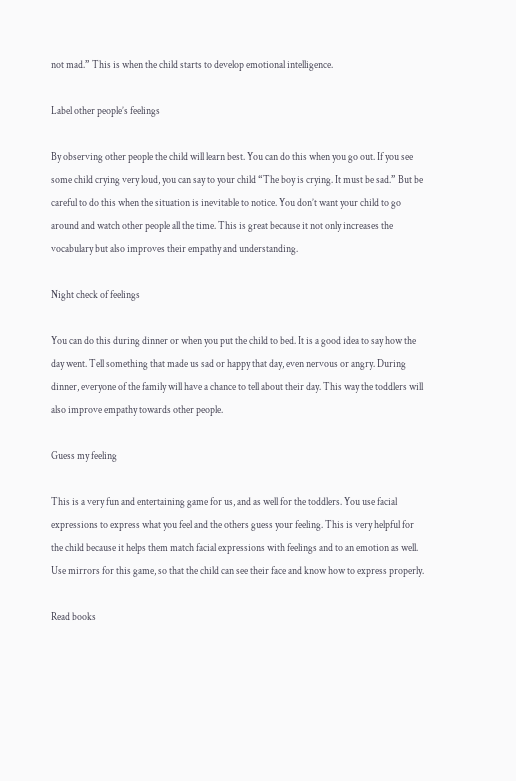not mad.” This is when the child starts to develop emotional intelligence.

Label other people’s feelings

By observing other people the child will learn best. You can do this when you go out. If you see some child crying very loud, you can say to your child “The boy is crying. It must be sad.” But be careful to do this when the situation is inevitable to notice. You don’t want your child to go around and watch other people all the time. This is great because it not only increases the vocabulary but also improves their empathy and understanding.

Night check of feelings

You can do this during dinner or when you put the child to bed. It is a good idea to say how the day went. Tell something that made us sad or happy that day, even nervous or angry. During dinner, everyone of the family will have a chance to tell about their day. This way the toddlers will also improve empathy towards other people.

Guess my feeling

This is a very fun and entertaining game for us, and as well for the toddlers. You use facial expressions to express what you feel and the others guess your feeling. This is very helpful for the child because it helps them match facial expressions with feelings and to an emotion as well. Use mirrors for this game, so that the child can see their face and know how to express properly.

Read books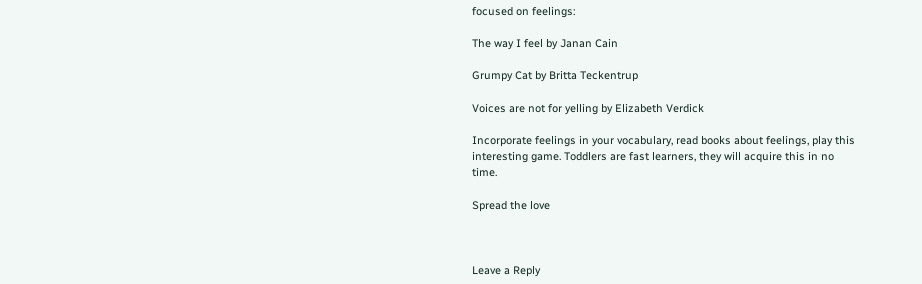focused on feelings:

The way I feel by Janan Cain

Grumpy Cat by Britta Teckentrup

Voices are not for yelling by Elizabeth Verdick

Incorporate feelings in your vocabulary, read books about feelings, play this interesting game. Toddlers are fast learners, they will acquire this in no time.

Spread the love



Leave a Reply